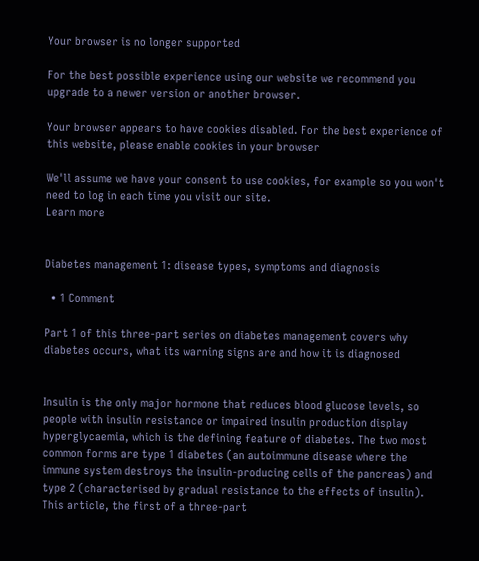Your browser is no longer supported

For the best possible experience using our website we recommend you upgrade to a newer version or another browser.

Your browser appears to have cookies disabled. For the best experience of this website, please enable cookies in your browser

We'll assume we have your consent to use cookies, for example so you won't need to log in each time you visit our site.
Learn more


Diabetes management 1: disease types, symptoms and diagnosis

  • 1 Comment

Part 1 of this three-part series on diabetes management covers why diabetes occurs, what its warning signs are and how it is diagnosed


Insulin is the only major hormone that reduces blood glucose levels, so people with insulin resistance or impaired insulin production display hyperglycaemia, which is the defining feature of diabetes. The two most common forms are type 1 diabetes (an autoimmune disease where the immune system destroys the insulin-producing cells of the pancreas) and type 2 (characterised by gradual resistance to the effects of insulin). This article, the first of a three-part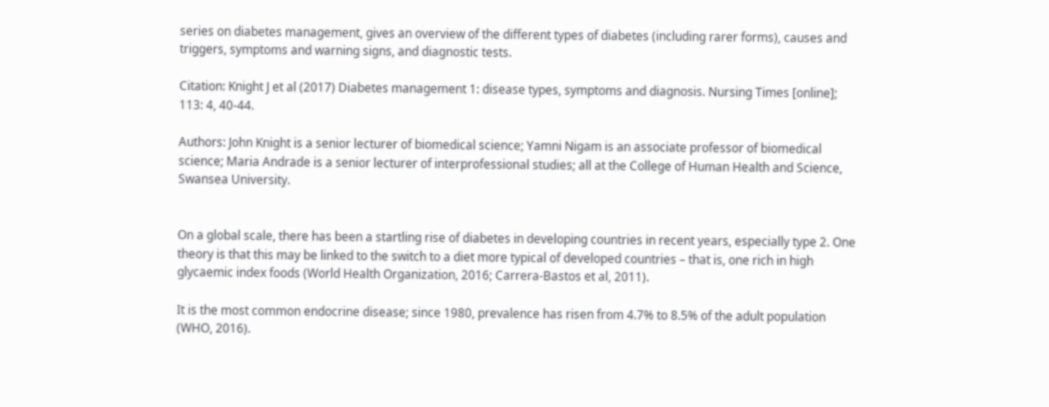series on diabetes management, gives an overview of the different types of diabetes (including rarer forms), causes and triggers, symptoms and warning signs, and diagnostic tests.

Citation: Knight J et al (2017) Diabetes management 1: disease types, symptoms and diagnosis. Nursing Times [online]; 113: 4, 40-44.

Authors: John Knight is a senior lecturer of biomedical science; Yamni Nigam is an associate professor of biomedical science; Maria Andrade is a senior lecturer of interprofessional studies; all at the College of Human Health and Science, Swansea University.


On a global scale, there has been a startling rise of diabetes in developing countries in recent years, especially type 2. One theory is that this may be linked to the switch to a diet more typical of developed countries – that is, one rich in high glycaemic index foods (World Health Organization, 2016; Carrera-Bastos et al, 2011).

It is the most common endocrine disease; since 1980, prevalence has risen from 4.7% to 8.5% of the adult population (WHO, 2016).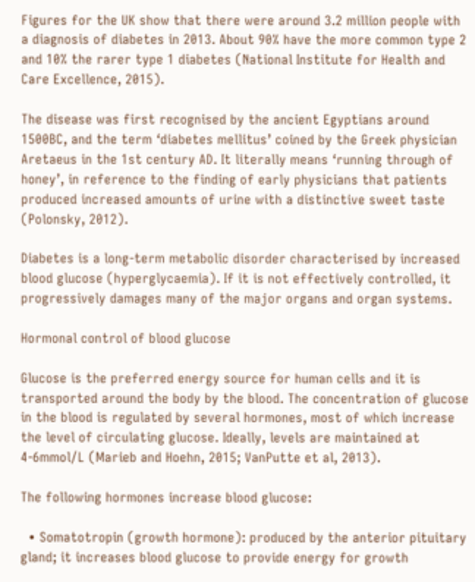Figures for the UK show that there were around 3.2 million people with a diagnosis of diabetes in 2013. About 90% have the more common type 2 and 10% the rarer type 1 diabetes (National Institute for Health and Care Excellence, 2015).

The disease was first recognised by the ancient Egyptians around 1500BC, and the term ‘diabetes mellitus’ coined by the Greek physician Aretaeus in the 1st century AD. It literally means ‘running through of honey’, in reference to the finding of early physicians that patients produced increased amounts of urine with a distinctive sweet taste (Polonsky, 2012).

Diabetes is a long-term metabolic disorder characterised by increased blood glucose (hyperglycaemia). If it is not effectively controlled, it progressively damages many of the major organs and organ systems.

Hormonal control of blood glucose

Glucose is the preferred energy source for human cells and it is transported around the body by the blood. The concentration of glucose in the blood is regulated by several hormones, most of which increase the level of circulating glucose. Ideally, levels are maintained at 4-6mmol/L (Marieb and Hoehn, 2015; VanPutte et al, 2013).

The following hormones increase blood glucose:

  • Somatotropin (growth hormone): produced by the anterior pituitary gland; it increases blood glucose to provide energy for growth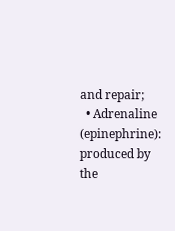and repair;
  • Adrenaline (epinephrine): produced by the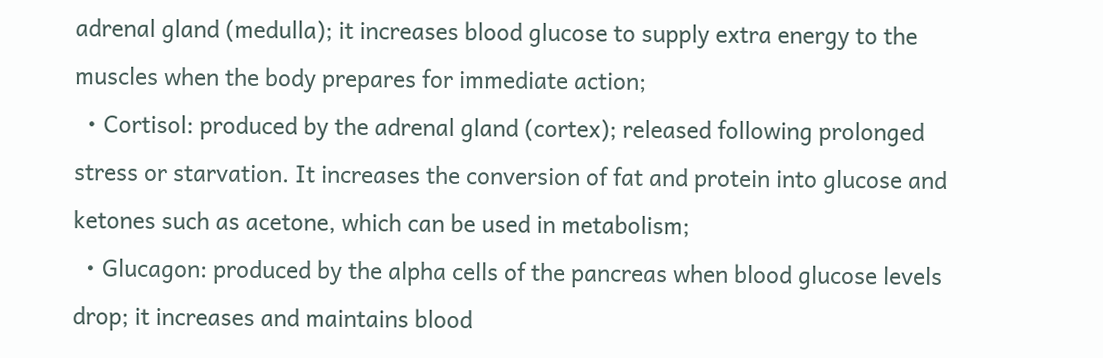adrenal gland (medulla); it increases blood glucose to supply extra energy to the muscles when the body prepares for immediate action;
  • Cortisol: produced by the adrenal gland (cortex); released following prolonged stress or starvation. It increases the conversion of fat and protein into glucose and ketones such as acetone, which can be used in metabolism;
  • Glucagon: produced by the alpha cells of the pancreas when blood glucose levels drop; it increases and maintains blood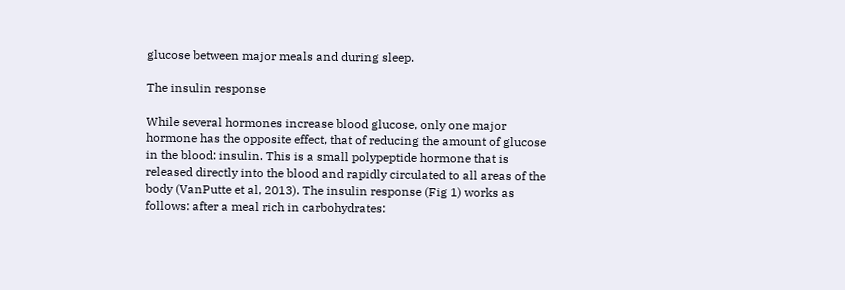glucose between major meals and during sleep.

The insulin response

While several hormones increase blood glucose, only one major hormone has the opposite effect, that of reducing the amount of glucose in the blood: insulin. This is a small polypeptide hormone that is released directly into the blood and rapidly circulated to all areas of the body (VanPutte et al, 2013). The insulin response (Fig 1) works as follows: after a meal rich in carbohydrates: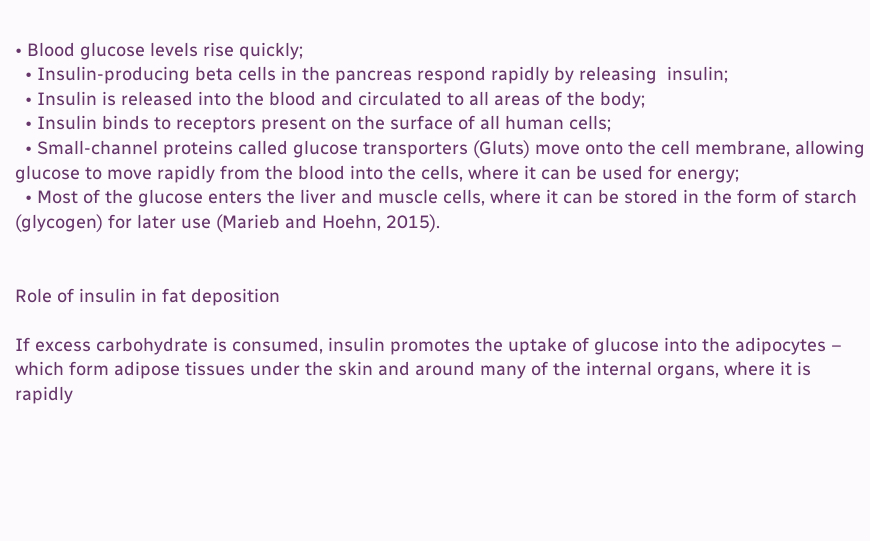• Blood glucose levels rise quickly;
  • Insulin-producing beta cells in the pancreas respond rapidly by releasing  insulin;
  • Insulin is released into the blood and circulated to all areas of the body;
  • Insulin binds to receptors present on the surface of all human cells;
  • Small-channel proteins called glucose transporters (Gluts) move onto the cell membrane, allowing glucose to move rapidly from the blood into the cells, where it can be used for energy;
  • Most of the glucose enters the liver and muscle cells, where it can be stored in the form of starch (glycogen) for later use (Marieb and Hoehn, 2015).


Role of insulin in fat deposition

If excess carbohydrate is consumed, insulin promotes the uptake of glucose into the adipocytes – which form adipose tissues under the skin and around many of the internal organs, where it is rapidly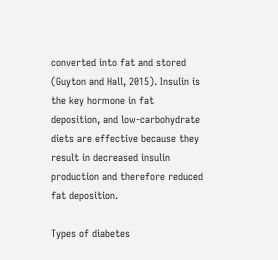converted into fat and stored (Guyton and Hall, 2015). Insulin is the key hormone in fat deposition, and low-carbohydrate diets are effective because they result in decreased insulin production and therefore reduced fat deposition.

Types of diabetes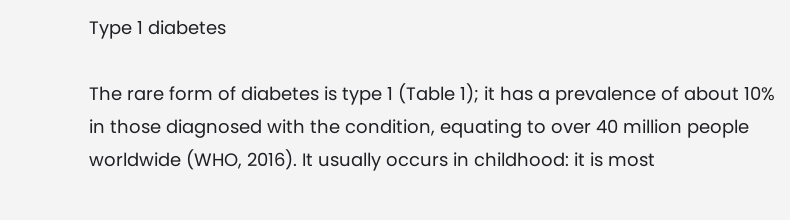Type 1 diabetes

The rare form of diabetes is type 1 (Table 1); it has a prevalence of about 10% in those diagnosed with the condition, equating to over 40 million people worldwide (WHO, 2016). It usually occurs in childhood: it is most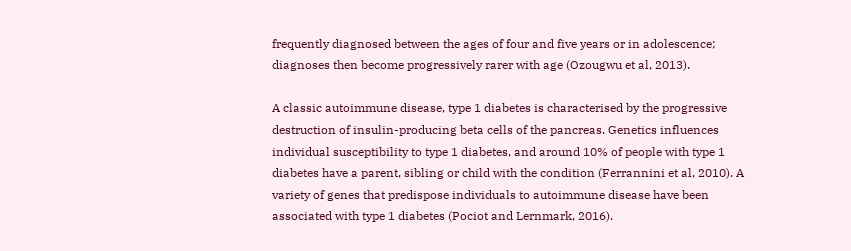frequently diagnosed between the ages of four and five years or in adolescence; diagnoses then become progressively rarer with age (Ozougwu et al, 2013).

A classic autoimmune disease, type 1 diabetes is characterised by the progressive destruction of insulin-producing beta cells of the pancreas. Genetics influences individual susceptibility to type 1 diabetes, and around 10% of people with type 1 diabetes have a parent, sibling or child with the condition (Ferrannini et al, 2010). A variety of genes that predispose individuals to autoimmune disease have been associated with type 1 diabetes (Pociot and Lernmark, 2016).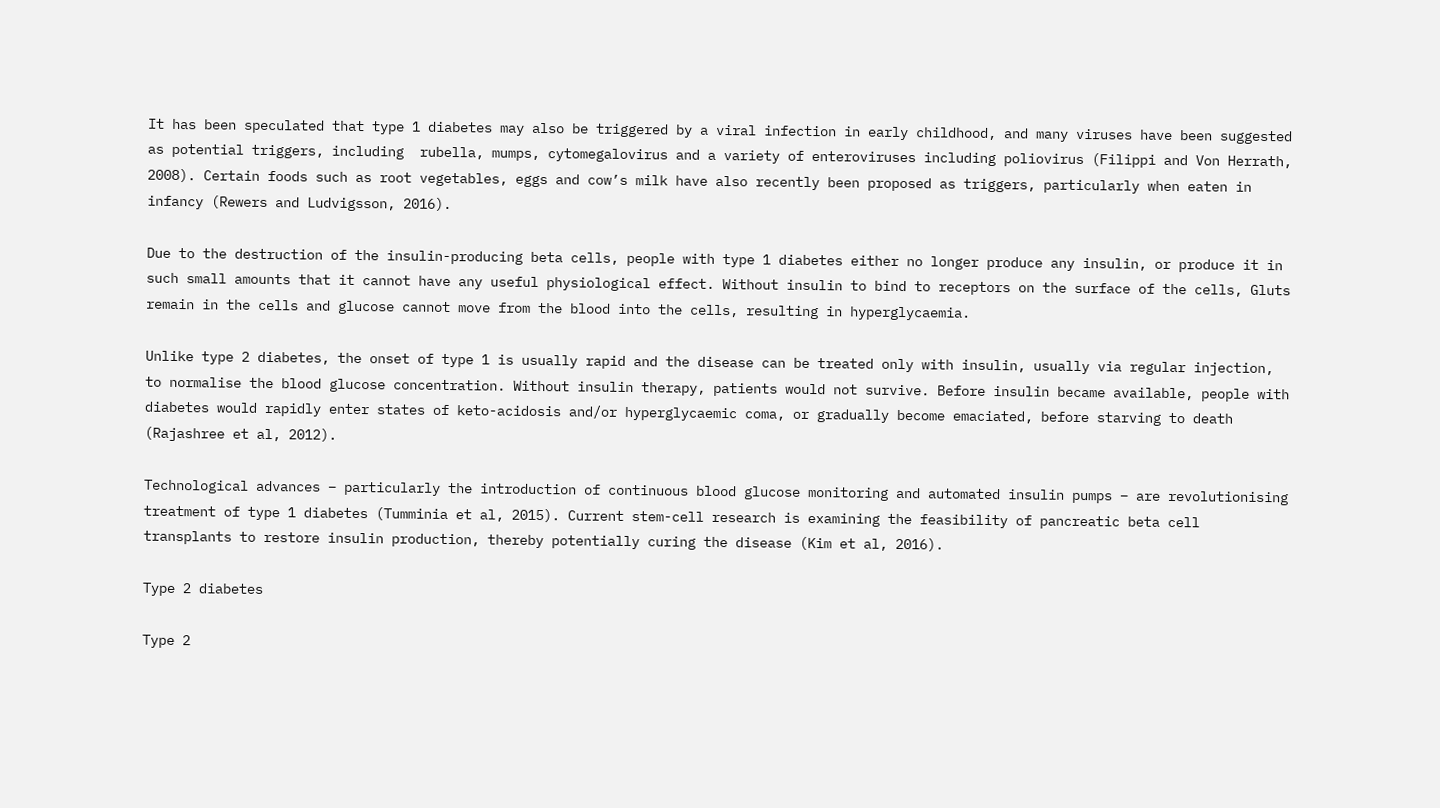It has been speculated that type 1 diabetes may also be triggered by a viral infection in early childhood, and many viruses have been suggested as potential triggers, including  rubella, mumps, cytomegalovirus and a variety of enteroviruses including poliovirus (Filippi and Von Herrath, 2008). Certain foods such as root vegetables, eggs and cow’s milk have also recently been proposed as triggers, particularly when eaten in infancy (Rewers and Ludvigsson, 2016).

Due to the destruction of the insulin-producing beta cells, people with type 1 diabetes either no longer produce any insulin, or produce it in such small amounts that it cannot have any useful physiological effect. Without insulin to bind to receptors on the surface of the cells, Gluts remain in the cells and glucose cannot move from the blood into the cells, resulting in hyperglycaemia.

Unlike type 2 diabetes, the onset of type 1 is usually rapid and the disease can be treated only with insulin, usually via regular injection, to normalise the blood glucose concentration. Without insulin therapy, patients would not survive. Before insulin became available, people with diabetes would rapidly enter states of keto-acidosis and/or hyperglycaemic coma, or gradually become emaciated, before starving to death (Rajashree et al, 2012).

Technological advances – particularly the introduction of continuous blood glucose monitoring and automated insulin pumps – are revolutionising treatment of type 1 diabetes (Tumminia et al, 2015). Current stem-cell research is examining the feasibility of pancreatic beta cell transplants to restore insulin production, thereby potentially curing the disease (Kim et al, 2016).

Type 2 diabetes

Type 2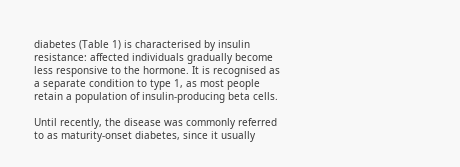diabetes (Table 1) is characterised by insulin resistance: affected individuals gradually become less responsive to the hormone. It is recognised as a separate condition to type 1, as most people retain a population of insulin-producing beta cells.

Until recently, the disease was commonly referred to as maturity-onset diabetes, since it usually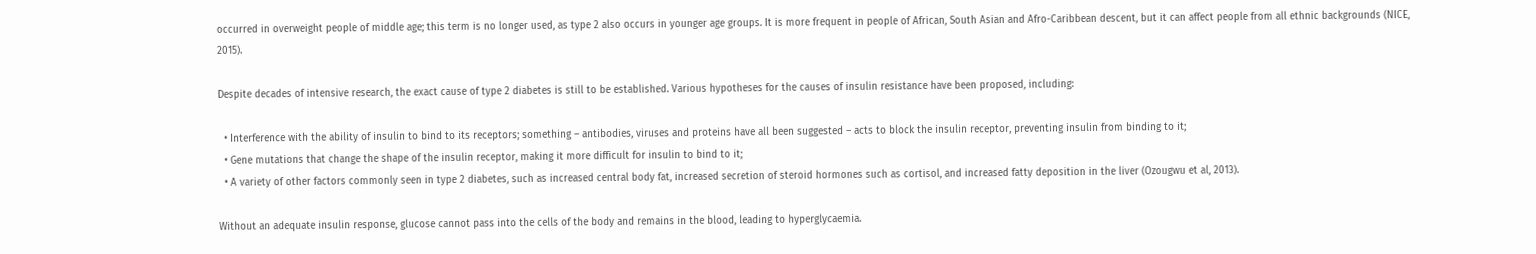occurred in overweight people of middle age; this term is no longer used, as type 2 also occurs in younger age groups. It is more frequent in people of African, South Asian and Afro-Caribbean descent, but it can affect people from all ethnic backgrounds (NICE, 2015).

Despite decades of intensive research, the exact cause of type 2 diabetes is still to be established. Various hypotheses for the causes of insulin resistance have been proposed, including:

  • Interference with the ability of insulin to bind to its receptors; something – antibodies, viruses and proteins have all been suggested – acts to block the insulin receptor, preventing insulin from binding to it;
  • Gene mutations that change the shape of the insulin receptor, making it more difficult for insulin to bind to it;
  • A variety of other factors commonly seen in type 2 diabetes, such as increased central body fat, increased secretion of steroid hormones such as cortisol, and increased fatty deposition in the liver (Ozougwu et al, 2013).

Without an adequate insulin response, glucose cannot pass into the cells of the body and remains in the blood, leading to hyperglycaemia.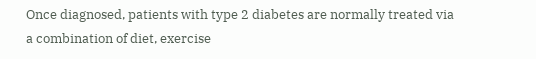Once diagnosed, patients with type 2 diabetes are normally treated via a combination of diet, exercise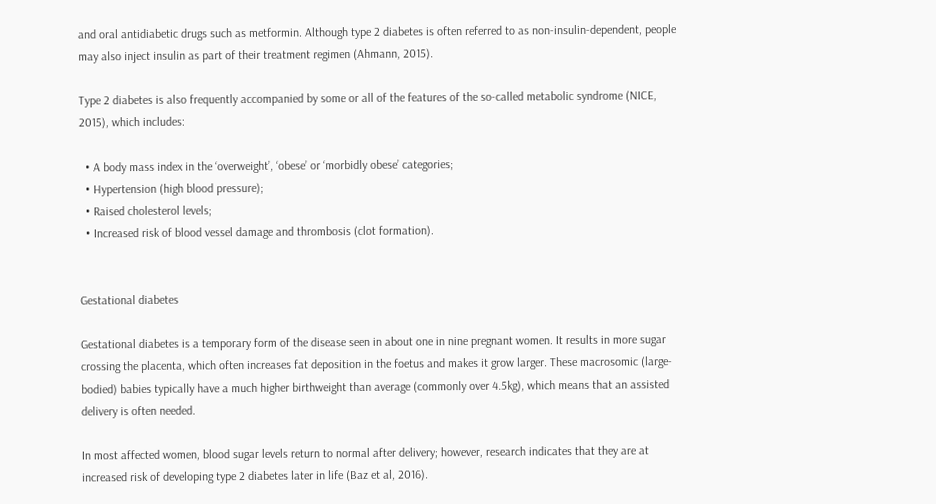and oral antidiabetic drugs such as metformin. Although type 2 diabetes is often referred to as non-insulin-dependent, people may also inject insulin as part of their treatment regimen (Ahmann, 2015).

Type 2 diabetes is also frequently accompanied by some or all of the features of the so-called metabolic syndrome (NICE, 2015), which includes:

  • A body mass index in the ‘overweight’, ‘obese’ or ‘morbidly obese’ categories;
  • Hypertension (high blood pressure);
  • Raised cholesterol levels;
  • Increased risk of blood vessel damage and thrombosis (clot formation).


Gestational diabetes

Gestational diabetes is a temporary form of the disease seen in about one in nine pregnant women. It results in more sugar crossing the placenta, which often increases fat deposition in the foetus and makes it grow larger. These macrosomic (large-bodied) babies typically have a much higher birthweight than average (commonly over 4.5kg), which means that an assisted delivery is often needed.

In most affected women, blood sugar levels return to normal after delivery; however, research indicates that they are at increased risk of developing type 2 diabetes later in life (Baz et al, 2016).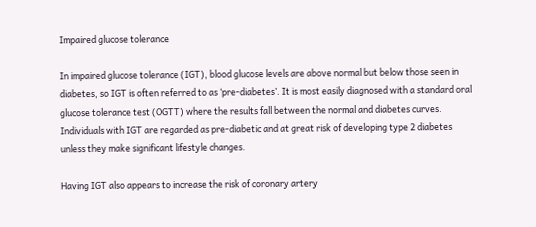Impaired glucose tolerance

In impaired glucose tolerance (IGT), blood glucose levels are above normal but below those seen in diabetes, so IGT is often referred to as ‘pre-diabetes’. It is most easily diagnosed with a standard oral glucose tolerance test (OGTT) where the results fall between the normal and diabetes curves. Individuals with IGT are regarded as pre-diabetic and at great risk of developing type 2 diabetes unless they make significant lifestyle changes.

Having IGT also appears to increase the risk of coronary artery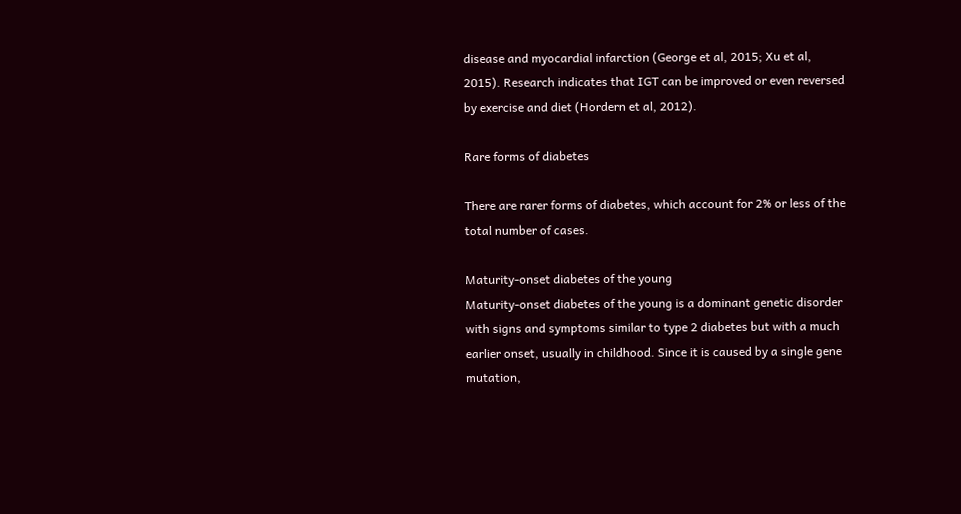disease and myocardial infarction (George et al, 2015; Xu et al, 2015). Research indicates that IGT can be improved or even reversed by exercise and diet (Hordern et al, 2012).

Rare forms of diabetes

There are rarer forms of diabetes, which account for 2% or less of the total number of cases.

Maturity-onset diabetes of the young
Maturity-onset diabetes of the young is a dominant genetic disorder with signs and symptoms similar to type 2 diabetes but with a much earlier onset, usually in childhood. Since it is caused by a single gene mutation,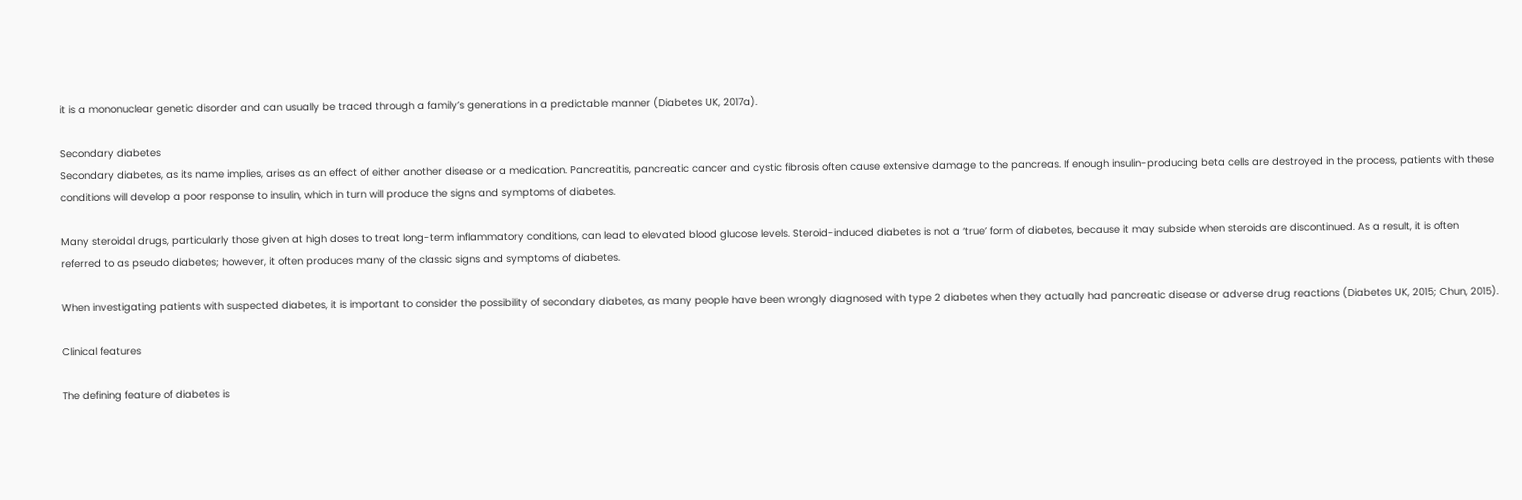it is a mononuclear genetic disorder and can usually be traced through a family’s generations in a predictable manner (Diabetes UK, 2017a).

Secondary diabetes
Secondary diabetes, as its name implies, arises as an effect of either another disease or a medication. Pancreatitis, pancreatic cancer and cystic fibrosis often cause extensive damage to the pancreas. If enough insulin-producing beta cells are destroyed in the process, patients with these conditions will develop a poor response to insulin, which in turn will produce the signs and symptoms of diabetes.

Many steroidal drugs, particularly those given at high doses to treat long-term inflammatory conditions, can lead to elevated blood glucose levels. Steroid-induced diabetes is not a ‘true’ form of diabetes, because it may subside when steroids are discontinued. As a result, it is often referred to as pseudo diabetes; however, it often produces many of the classic signs and symptoms of diabetes.

When investigating patients with suspected diabetes, it is important to consider the possibility of secondary diabetes, as many people have been wrongly diagnosed with type 2 diabetes when they actually had pancreatic disease or adverse drug reactions (Diabetes UK, 2015; Chun, 2015).

Clinical features

The defining feature of diabetes is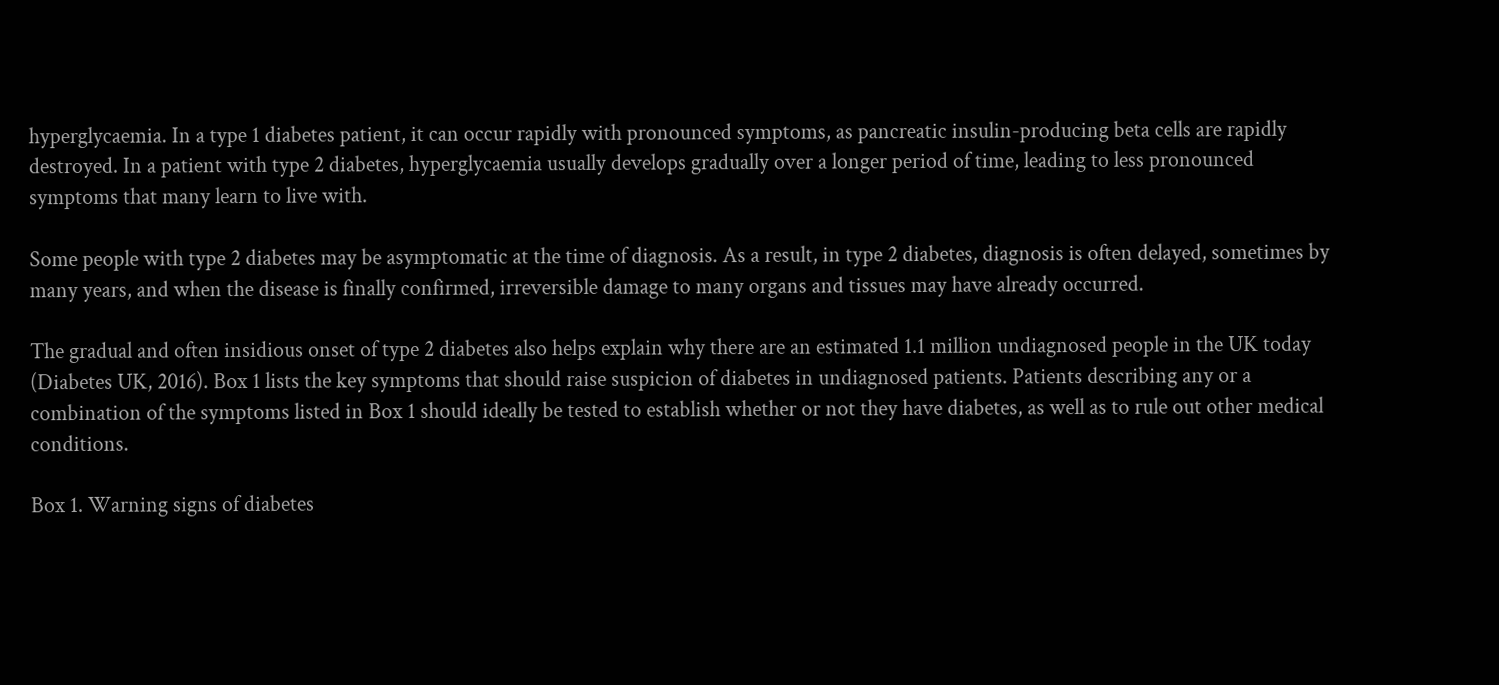hyperglycaemia. In a type 1 diabetes patient, it can occur rapidly with pronounced symptoms, as pancreatic insulin-producing beta cells are rapidly destroyed. In a patient with type 2 diabetes, hyperglycaemia usually develops gradually over a longer period of time, leading to less pronounced symptoms that many learn to live with.

Some people with type 2 diabetes may be asymptomatic at the time of diagnosis. As a result, in type 2 diabetes, diagnosis is often delayed, sometimes by many years, and when the disease is finally confirmed, irreversible damage to many organs and tissues may have already occurred.

The gradual and often insidious onset of type 2 diabetes also helps explain why there are an estimated 1.1 million undiagnosed people in the UK today (Diabetes UK, 2016). Box 1 lists the key symptoms that should raise suspicion of diabetes in undiagnosed patients. Patients describing any or a combination of the symptoms listed in Box 1 should ideally be tested to establish whether or not they have diabetes, as well as to rule out other medical conditions.

Box 1. Warning signs of diabetes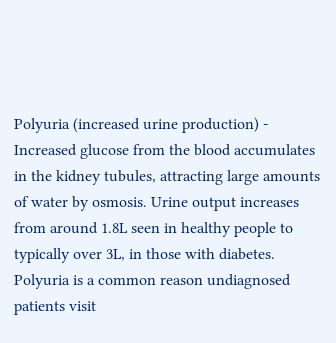Polyuria (increased urine production) - Increased glucose from the blood accumulates in the kidney tubules, attracting large amounts of water by osmosis. Urine output increases from around 1.8L seen in healthy people to typically over 3L, in those with diabetes. Polyuria is a common reason undiagnosed patients visit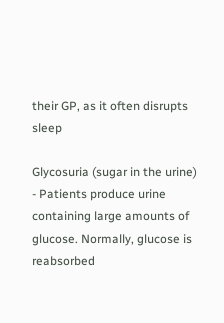their GP, as it often disrupts sleep

Glycosuria (sugar in the urine) - Patients produce urine containing large amounts of glucose. Normally, glucose is reabsorbed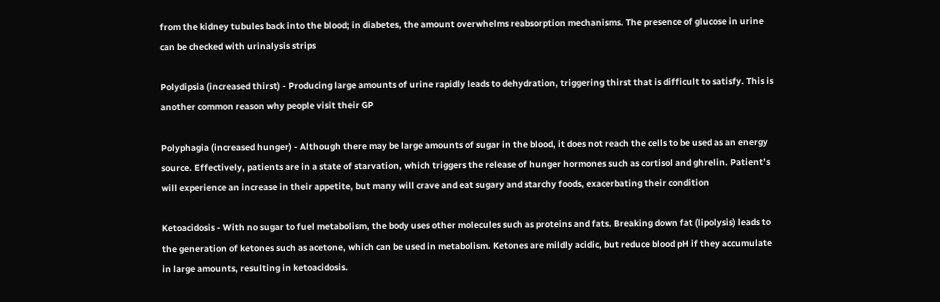from the kidney tubules back into the blood; in diabetes, the amount overwhelms reabsorption mechanisms. The presence of glucose in urine can be checked with urinalysis strips

Polydipsia (increased thirst) - Producing large amounts of urine rapidly leads to dehydration, triggering thirst that is difficult to satisfy. This is another common reason why people visit their GP

Polyphagia (increased hunger) - Although there may be large amounts of sugar in the blood, it does not reach the cells to be used as an energy source. Effectively, patients are in a state of starvation, which triggers the release of hunger hormones such as cortisol and ghrelin. Patient’s will experience an increase in their appetite, but many will crave and eat sugary and starchy foods, exacerbating their condition

Ketoacidosis - With no sugar to fuel metabolism, the body uses other molecules such as proteins and fats. Breaking down fat (lipolysis) leads to the generation of ketones such as acetone, which can be used in metabolism. Ketones are mildly acidic, but reduce blood pH if they accumulate in large amounts, resulting in ketoacidosis.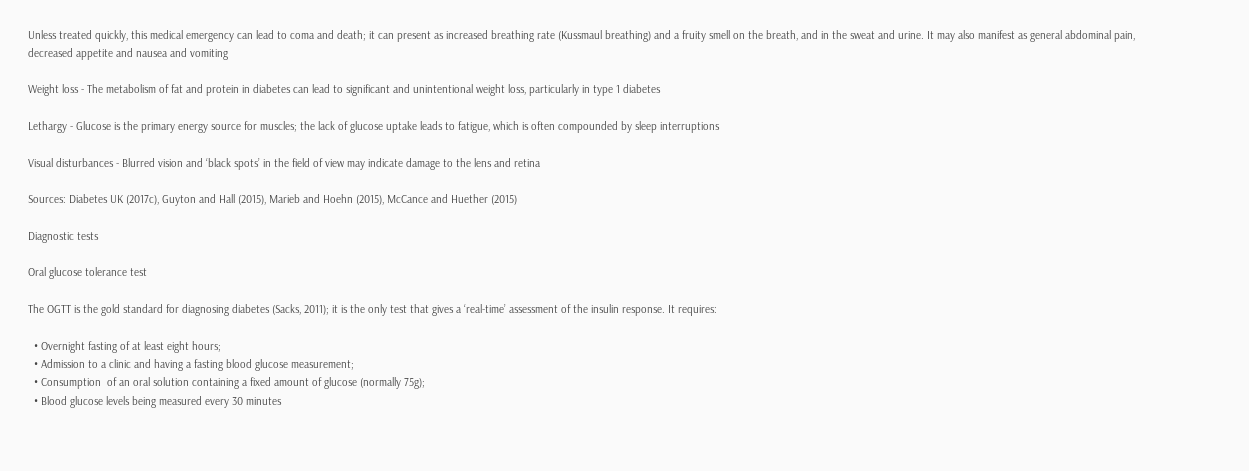Unless treated quickly, this medical emergency can lead to coma and death; it can present as increased breathing rate (Kussmaul breathing) and a fruity smell on the breath, and in the sweat and urine. It may also manifest as general abdominal pain, decreased appetite and nausea and vomiting

Weight loss - The metabolism of fat and protein in diabetes can lead to significant and unintentional weight loss, particularly in type 1 diabetes

Lethargy - Glucose is the primary energy source for muscles; the lack of glucose uptake leads to fatigue, which is often compounded by sleep interruptions

Visual disturbances - Blurred vision and ‘black spots’ in the field of view may indicate damage to the lens and retina

Sources: Diabetes UK (2017c), Guyton and Hall (2015), Marieb and Hoehn (2015), McCance and Huether (2015)

Diagnostic tests

Oral glucose tolerance test

The OGTT is the gold standard for diagnosing diabetes (Sacks, 2011); it is the only test that gives a ‘real-time’ assessment of the insulin response. It requires:

  • Overnight fasting of at least eight hours;
  • Admission to a clinic and having a fasting blood glucose measurement;
  • Consumption  of an oral solution containing a fixed amount of glucose (normally 75g);
  • Blood glucose levels being measured every 30 minutes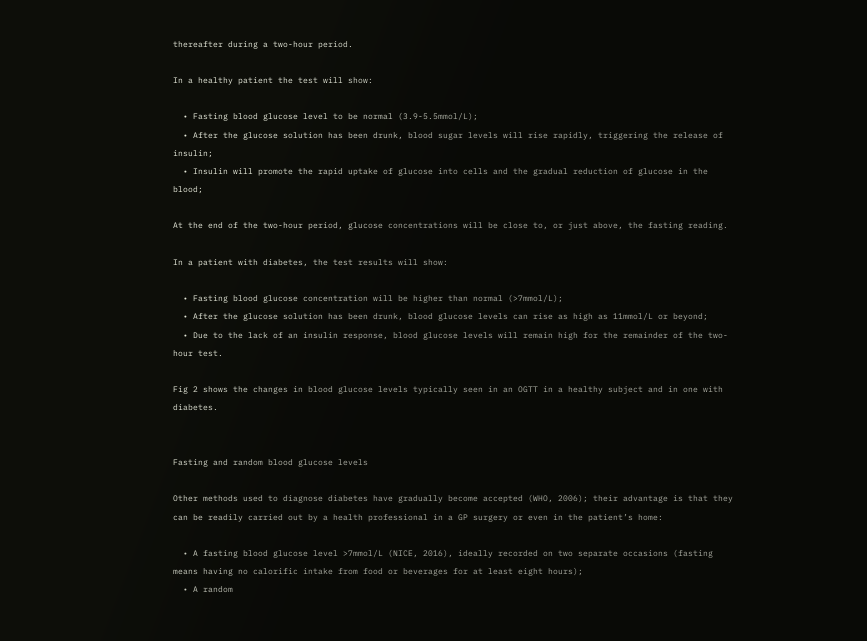thereafter during a two-hour period.

In a healthy patient the test will show:

  • Fasting blood glucose level to be normal (3.9-5.5mmol/L);
  • After the glucose solution has been drunk, blood sugar levels will rise rapidly, triggering the release of insulin;
  • Insulin will promote the rapid uptake of glucose into cells and the gradual reduction of glucose in the blood;

At the end of the two-hour period, glucose concentrations will be close to, or just above, the fasting reading.

In a patient with diabetes, the test results will show:

  • Fasting blood glucose concentration will be higher than normal (>7mmol/L);
  • After the glucose solution has been drunk, blood glucose levels can rise as high as 11mmol/L or beyond;
  • Due to the lack of an insulin response, blood glucose levels will remain high for the remainder of the two-hour test.

Fig 2 shows the changes in blood glucose levels typically seen in an OGTT in a healthy subject and in one with diabetes.


Fasting and random blood glucose levels

Other methods used to diagnose diabetes have gradually become accepted (WHO, 2006); their advantage is that they can be readily carried out by a health professional in a GP surgery or even in the patient’s home:

  • A fasting blood glucose level >7mmol/L (NICE, 2016), ideally recorded on two separate occasions (fasting means having no calorific intake from food or beverages for at least eight hours);
  • A random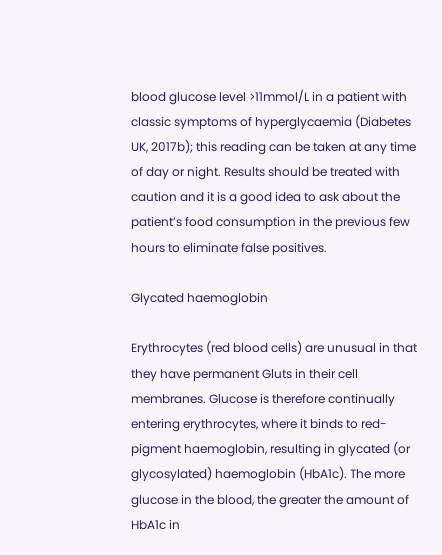blood glucose level >11mmol/L in a patient with classic symptoms of hyperglycaemia (Diabetes UK, 2017b); this reading can be taken at any time of day or night. Results should be treated with caution and it is a good idea to ask about the patient’s food consumption in the previous few hours to eliminate false positives.

Glycated haemoglobin

Erythrocytes (red blood cells) are unusual in that they have permanent Gluts in their cell membranes. Glucose is therefore continually entering erythrocytes, where it binds to red-pigment haemoglobin, resulting in glycated (or glycosylated) haemoglobin (HbA1c). The more glucose in the blood, the greater the amount of HbA1c in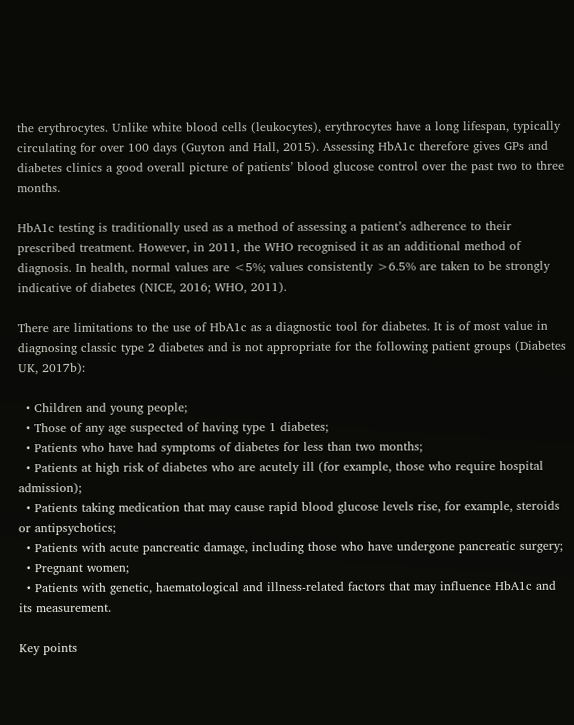the erythrocytes. Unlike white blood cells (leukocytes), erythrocytes have a long lifespan, typically circulating for over 100 days (Guyton and Hall, 2015). Assessing HbA1c therefore gives GPs and diabetes clinics a good overall picture of patients’ blood glucose control over the past two to three months.

HbA1c testing is traditionally used as a method of assessing a patient’s adherence to their prescribed treatment. However, in 2011, the WHO recognised it as an additional method of diagnosis. In health, normal values are <5%; values consistently >6.5% are taken to be strongly indicative of diabetes (NICE, 2016; WHO, 2011).

There are limitations to the use of HbA1c as a diagnostic tool for diabetes. It is of most value in diagnosing classic type 2 diabetes and is not appropriate for the following patient groups (Diabetes UK, 2017b):

  • Children and young people;
  • Those of any age suspected of having type 1 diabetes;
  • Patients who have had symptoms of diabetes for less than two months;
  • Patients at high risk of diabetes who are acutely ill (for example, those who require hospital admission);
  • Patients taking medication that may cause rapid blood glucose levels rise, for example, steroids or antipsychotics;
  • Patients with acute pancreatic damage, including those who have undergone pancreatic surgery;
  • Pregnant women;
  • Patients with genetic, haematological and illness-related factors that may influence HbA1c and its measurement.

Key points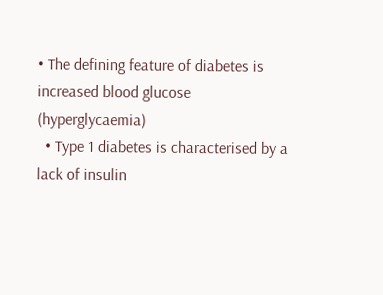• The defining feature of diabetes is increased blood glucose (hyperglycaemia)
  • Type 1 diabetes is characterised by a lack of insulin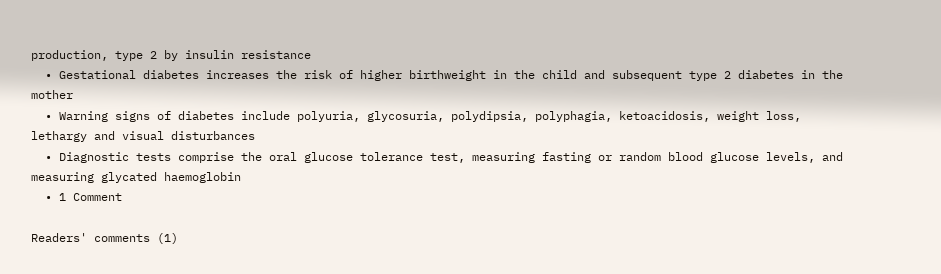production, type 2 by insulin resistance
  • Gestational diabetes increases the risk of higher birthweight in the child and subsequent type 2 diabetes in the mother
  • Warning signs of diabetes include polyuria, glycosuria, polydipsia, polyphagia, ketoacidosis, weight loss, lethargy and visual disturbances
  • Diagnostic tests comprise the oral glucose tolerance test, measuring fasting or random blood glucose levels, and measuring glycated haemoglobin
  • 1 Comment

Readers' comments (1)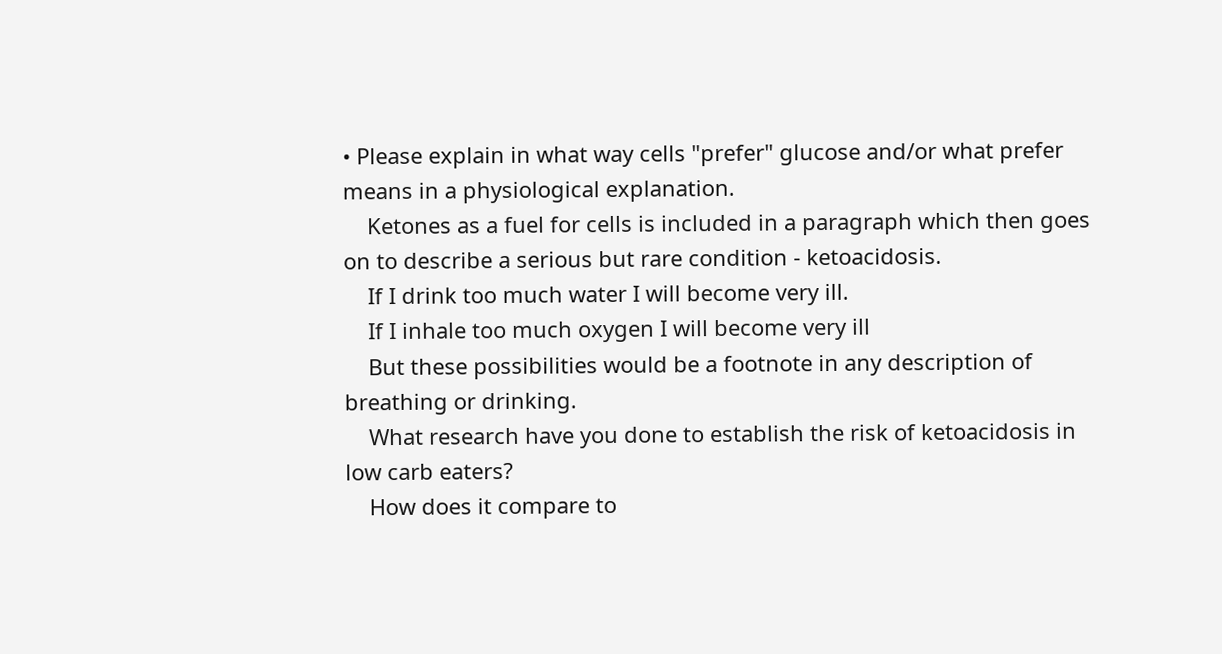• Please explain in what way cells "prefer" glucose and/or what prefer means in a physiological explanation.
    Ketones as a fuel for cells is included in a paragraph which then goes on to describe a serious but rare condition - ketoacidosis.
    If I drink too much water I will become very ill.
    If I inhale too much oxygen I will become very ill
    But these possibilities would be a footnote in any description of breathing or drinking.
    What research have you done to establish the risk of ketoacidosis in low carb eaters?
    How does it compare to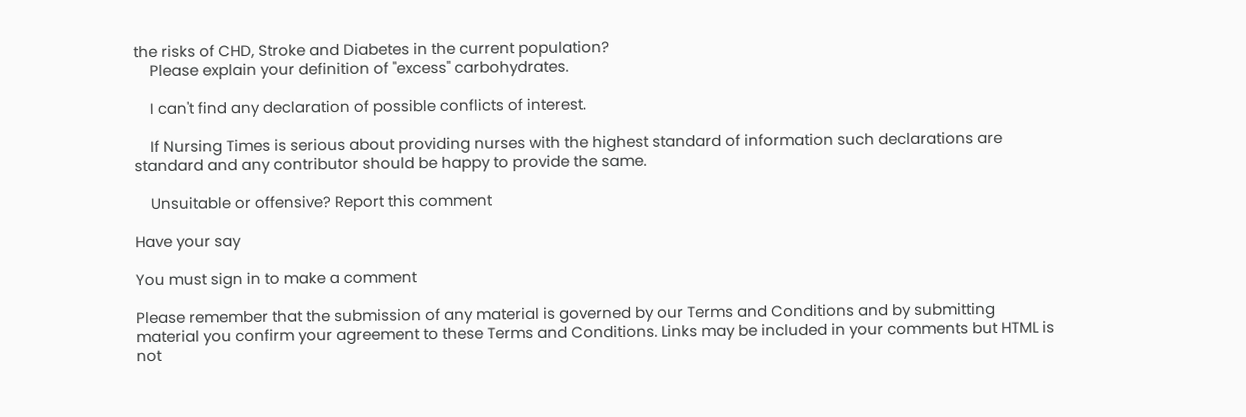the risks of CHD, Stroke and Diabetes in the current population?
    Please explain your definition of "excess" carbohydrates.

    I can't find any declaration of possible conflicts of interest.

    If Nursing Times is serious about providing nurses with the highest standard of information such declarations are standard and any contributor should be happy to provide the same.

    Unsuitable or offensive? Report this comment

Have your say

You must sign in to make a comment

Please remember that the submission of any material is governed by our Terms and Conditions and by submitting material you confirm your agreement to these Terms and Conditions. Links may be included in your comments but HTML is not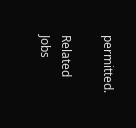permitted.

Related Jobs